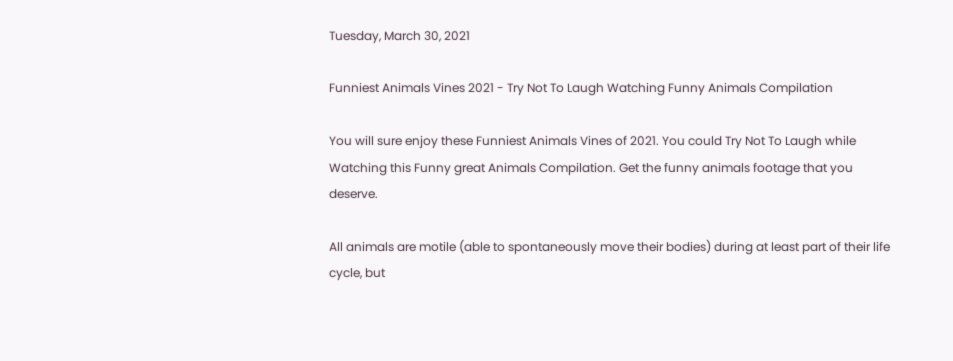Tuesday, March 30, 2021

Funniest Animals Vines 2021 - Try Not To Laugh Watching Funny Animals Compilation

You will sure enjoy these Funniest Animals Vines of 2021. You could Try Not To Laugh while Watching this Funny great Animals Compilation. Get the funny animals footage that you deserve.

All animals are motile (able to spontaneously move their bodies) during at least part of their life cycle, but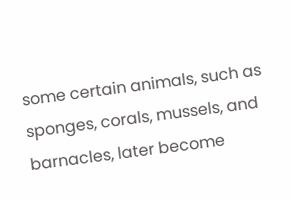some certain animals, such as sponges, corals, mussels, and barnacles, later become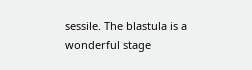sessile. The blastula is a wonderful stage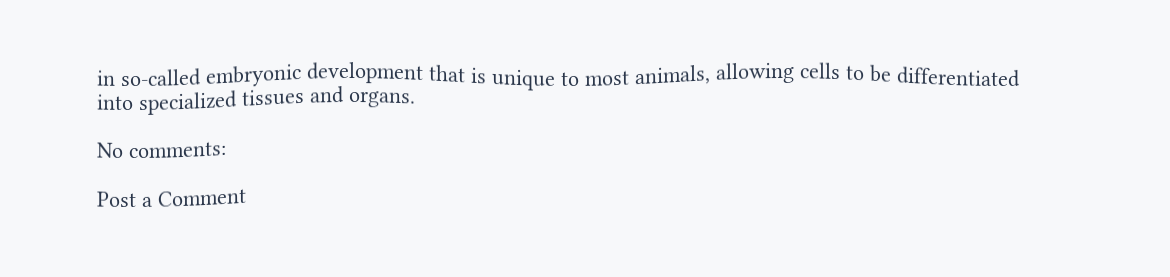in so-called embryonic development that is unique to most animals, allowing cells to be differentiated into specialized tissues and organs.

No comments:

Post a Comment